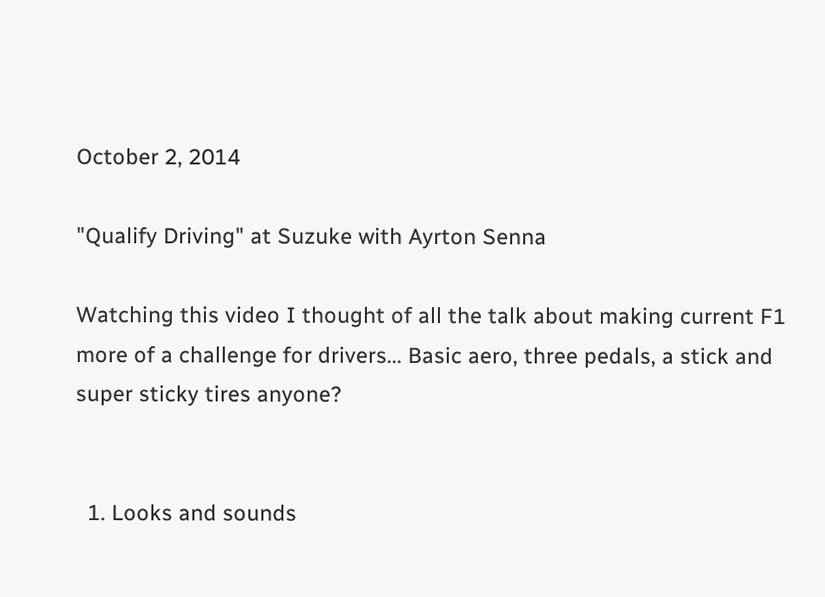October 2, 2014

"Qualify Driving" at Suzuke with Ayrton Senna

Watching this video I thought of all the talk about making current F1 more of a challenge for drivers... Basic aero, three pedals, a stick and super sticky tires anyone?


  1. Looks and sounds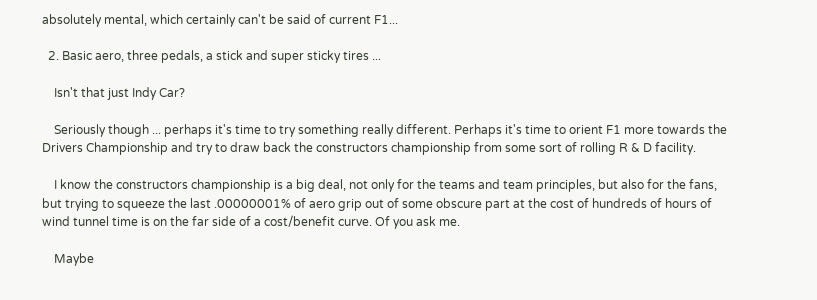absolutely mental, which certainly can't be said of current F1...

  2. Basic aero, three pedals, a stick and super sticky tires ...

    Isn't that just Indy Car?

    Seriously though ... perhaps it's time to try something really different. Perhaps it's time to orient F1 more towards the Drivers Championship and try to draw back the constructors championship from some sort of rolling R & D facility.

    I know the constructors championship is a big deal, not only for the teams and team principles, but also for the fans, but trying to squeeze the last .00000001% of aero grip out of some obscure part at the cost of hundreds of hours of wind tunnel time is on the far side of a cost/benefit curve. Of you ask me.

    Maybe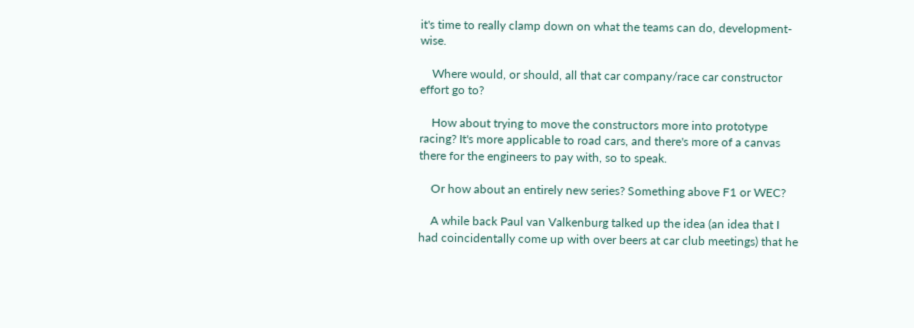it's time to really clamp down on what the teams can do, development-wise.

    Where would, or should, all that car company/race car constructor effort go to?

    How about trying to move the constructors more into prototype racing? It's more applicable to road cars, and there's more of a canvas there for the engineers to pay with, so to speak.

    Or how about an entirely new series? Something above F1 or WEC?

    A while back Paul van Valkenburg talked up the idea (an idea that I had coincidentally come up with over beers at car club meetings) that he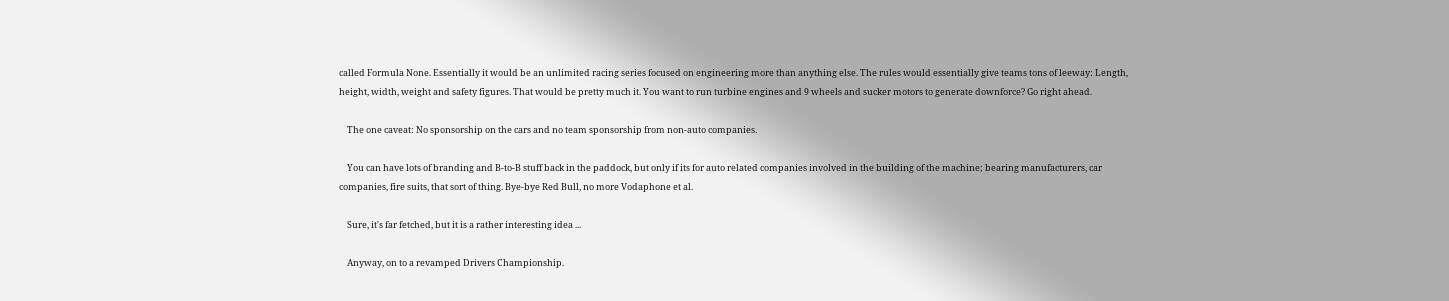called Formula None. Essentially it would be an unlimited racing series focused on engineering more than anything else. The rules would essentially give teams tons of leeway: Length, height, width, weight and safety figures. That would be pretty much it. You want to run turbine engines and 9 wheels and sucker motors to generate downforce? Go right ahead.

    The one caveat: No sponsorship on the cars and no team sponsorship from non-auto companies.

    You can have lots of branding and B-to-B stuff back in the paddock, but only if its for auto related companies involved in the building of the machine; bearing manufacturers, car companies, fire suits, that sort of thing. Bye-bye Red Bull, no more Vodaphone et al.

    Sure, it's far fetched, but it is a rather interesting idea ...

    Anyway, on to a revamped Drivers Championship.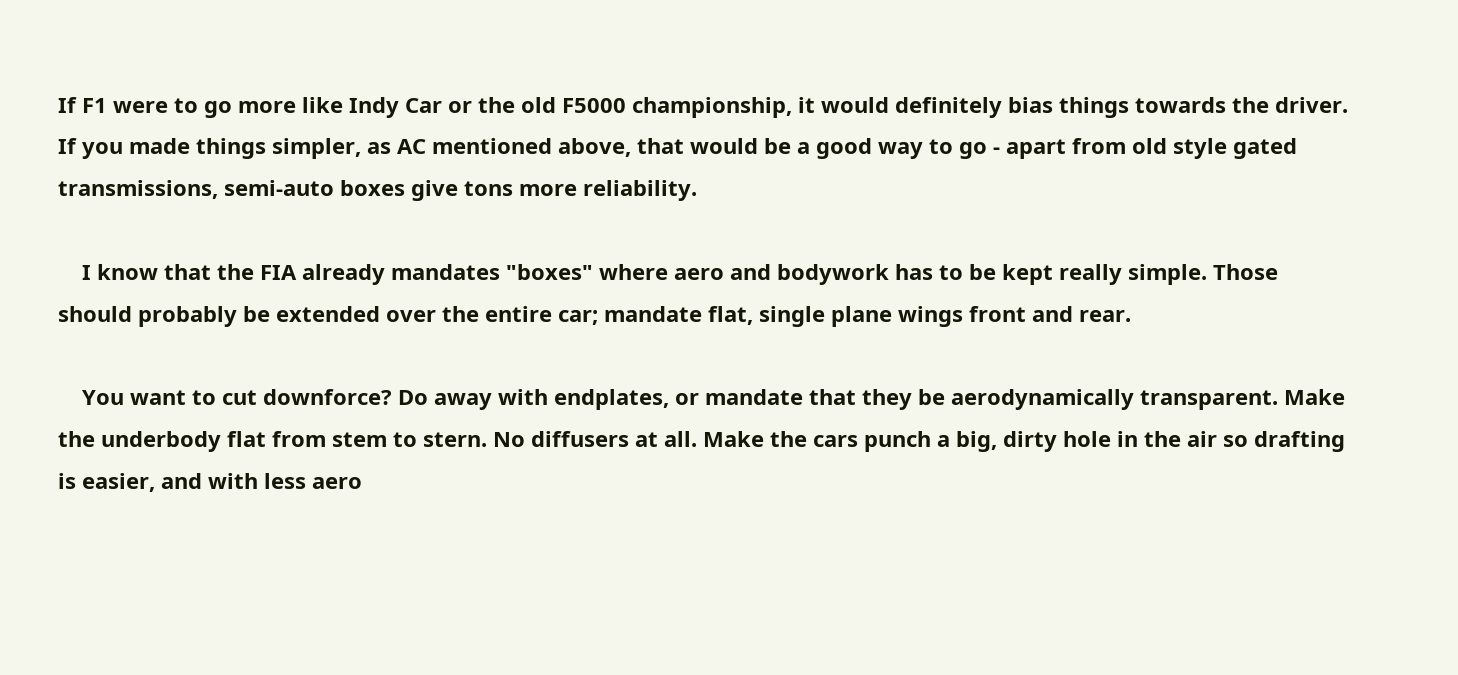If F1 were to go more like Indy Car or the old F5000 championship, it would definitely bias things towards the driver. If you made things simpler, as AC mentioned above, that would be a good way to go - apart from old style gated transmissions, semi-auto boxes give tons more reliability.

    I know that the FIA already mandates "boxes" where aero and bodywork has to be kept really simple. Those should probably be extended over the entire car; mandate flat, single plane wings front and rear.

    You want to cut downforce? Do away with endplates, or mandate that they be aerodynamically transparent. Make the underbody flat from stem to stern. No diffusers at all. Make the cars punch a big, dirty hole in the air so drafting is easier, and with less aero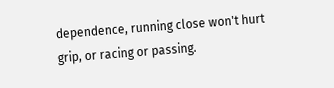dependence, running close won't hurt grip, or racing or passing.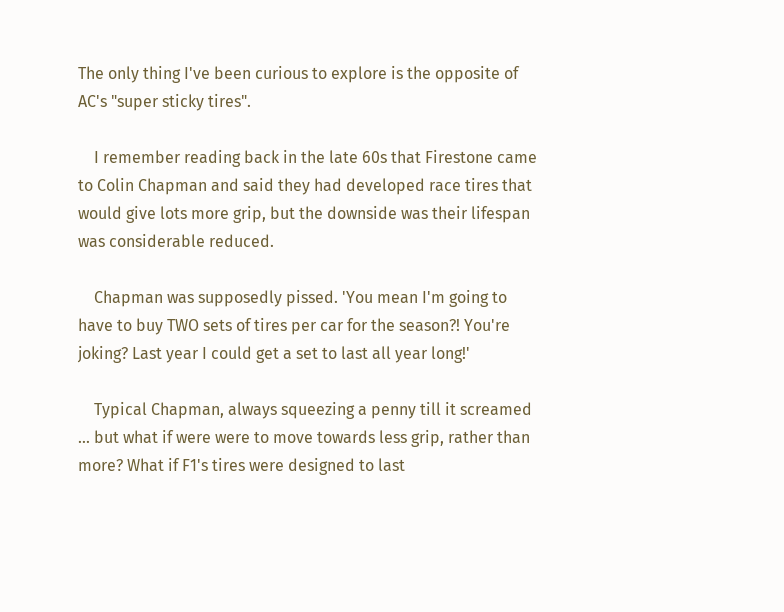The only thing I've been curious to explore is the opposite of AC's "super sticky tires".

    I remember reading back in the late 60s that Firestone came to Colin Chapman and said they had developed race tires that would give lots more grip, but the downside was their lifespan was considerable reduced.

    Chapman was supposedly pissed. 'You mean I'm going to have to buy TWO sets of tires per car for the season?! You're joking? Last year I could get a set to last all year long!'

    Typical Chapman, always squeezing a penny till it screamed ... but what if were were to move towards less grip, rather than more? What if F1's tires were designed to last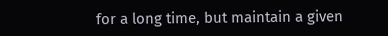for a long time, but maintain a given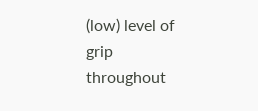(low) level of grip throughout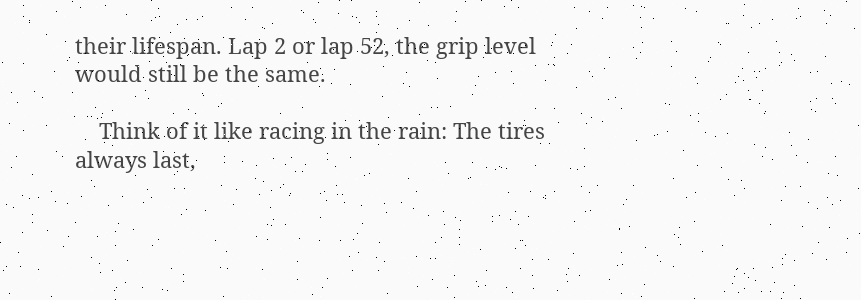their lifespan. Lap 2 or lap 52, the grip level would still be the same.

    Think of it like racing in the rain: The tires always last,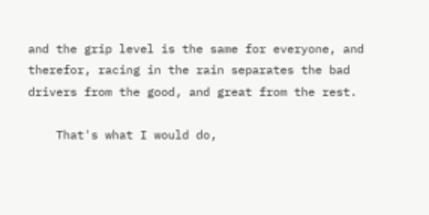and the grip level is the same for everyone, and therefor, racing in the rain separates the bad drivers from the good, and great from the rest.

    That's what I would do,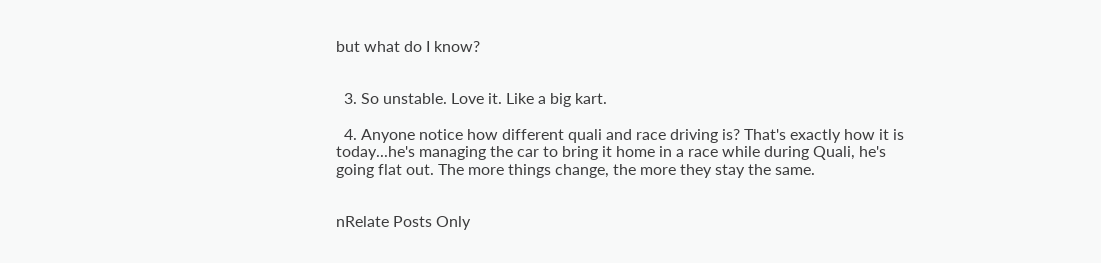but what do I know?


  3. So unstable. Love it. Like a big kart.

  4. Anyone notice how different quali and race driving is? That's exactly how it is today...he's managing the car to bring it home in a race while during Quali, he's going flat out. The more things change, the more they stay the same.


nRelate Posts Only